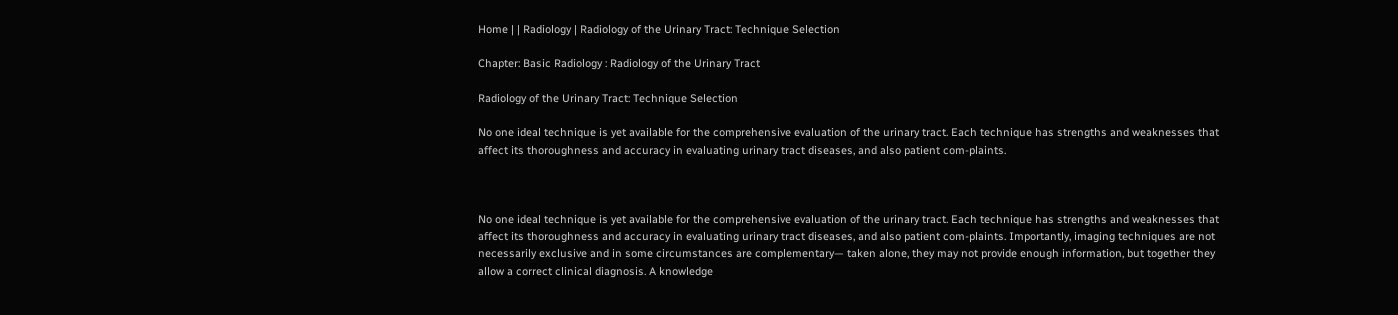Home | | Radiology | Radiology of the Urinary Tract: Technique Selection

Chapter: Basic Radiology : Radiology of the Urinary Tract

Radiology of the Urinary Tract: Technique Selection

No one ideal technique is yet available for the comprehensive evaluation of the urinary tract. Each technique has strengths and weaknesses that affect its thoroughness and accuracy in evaluating urinary tract diseases, and also patient com-plaints.



No one ideal technique is yet available for the comprehensive evaluation of the urinary tract. Each technique has strengths and weaknesses that affect its thoroughness and accuracy in evaluating urinary tract diseases, and also patient com-plaints. Importantly, imaging techniques are not necessarily exclusive and in some circumstances are complementary— taken alone, they may not provide enough information, but together they allow a correct clinical diagnosis. A knowledge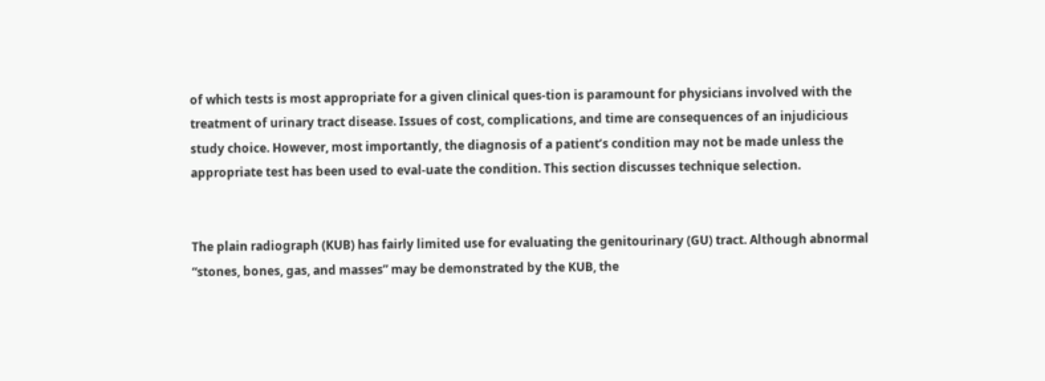of which tests is most appropriate for a given clinical ques-tion is paramount for physicians involved with the treatment of urinary tract disease. Issues of cost, complications, and time are consequences of an injudicious study choice. However, most importantly, the diagnosis of a patient’s condition may not be made unless the appropriate test has been used to eval-uate the condition. This section discusses technique selection.


The plain radiograph (KUB) has fairly limited use for evaluating the genitourinary (GU) tract. Although abnormal “stones, bones, gas, and masses” may be demonstrated by the KUB, the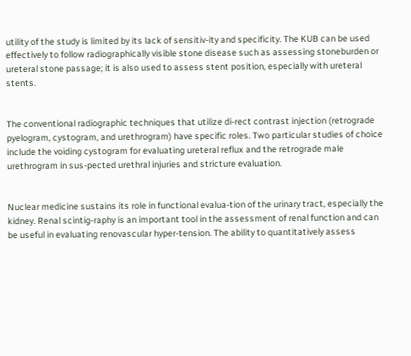utility of the study is limited by its lack of sensitiv-ity and specificity. The KUB can be used effectively to follow radiographically visible stone disease such as assessing stoneburden or ureteral stone passage; it is also used to assess stent position, especially with ureteral stents.


The conventional radiographic techniques that utilize di-rect contrast injection (retrograde pyelogram, cystogram, and urethrogram) have specific roles. Two particular studies of choice include the voiding cystogram for evaluating ureteral reflux and the retrograde male urethrogram in sus-pected urethral injuries and stricture evaluation.


Nuclear medicine sustains its role in functional evalua-tion of the urinary tract, especially the kidney. Renal scintig-raphy is an important tool in the assessment of renal function and can be useful in evaluating renovascular hyper-tension. The ability to quantitatively assess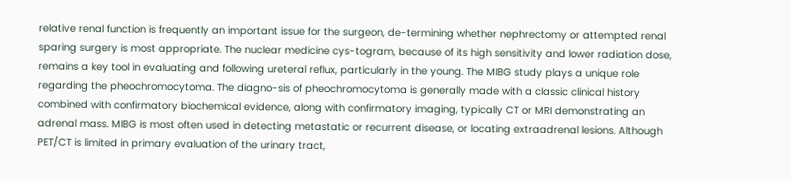relative renal function is frequently an important issue for the surgeon, de-termining whether nephrectomy or attempted renal sparing surgery is most appropriate. The nuclear medicine cys-togram, because of its high sensitivity and lower radiation dose, remains a key tool in evaluating and following ureteral reflux, particularly in the young. The MIBG study plays a unique role regarding the pheochromocytoma. The diagno-sis of pheochromocytoma is generally made with a classic clinical history combined with confirmatory biochemical evidence, along with confirmatory imaging, typically CT or MRI demonstrating an adrenal mass. MIBG is most often used in detecting metastatic or recurrent disease, or locating extraadrenal lesions. Although PET/CT is limited in primary evaluation of the urinary tract,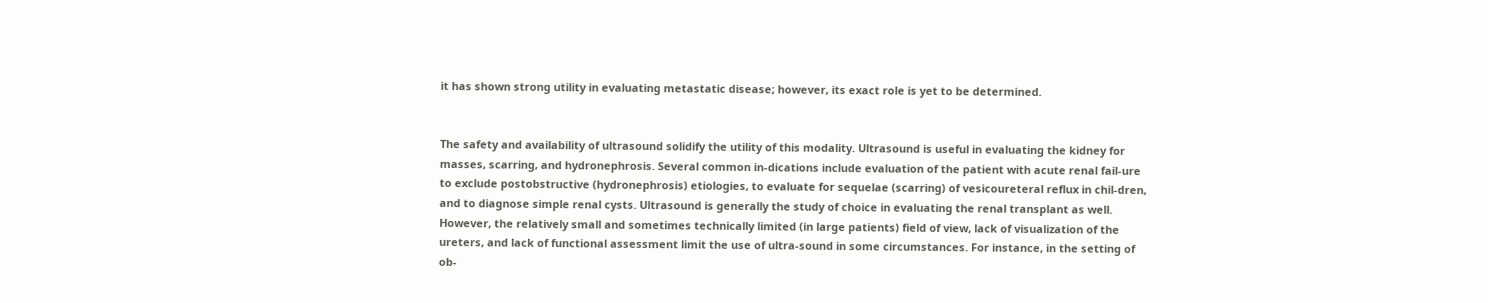it has shown strong utility in evaluating metastatic disease; however, its exact role is yet to be determined.


The safety and availability of ultrasound solidify the utility of this modality. Ultrasound is useful in evaluating the kidney for masses, scarring, and hydronephrosis. Several common in-dications include evaluation of the patient with acute renal fail-ure to exclude postobstructive (hydronephrosis) etiologies, to evaluate for sequelae (scarring) of vesicoureteral reflux in chil-dren, and to diagnose simple renal cysts. Ultrasound is generally the study of choice in evaluating the renal transplant as well. However, the relatively small and sometimes technically limited (in large patients) field of view, lack of visualization of the ureters, and lack of functional assessment limit the use of ultra-sound in some circumstances. For instance, in the setting of ob-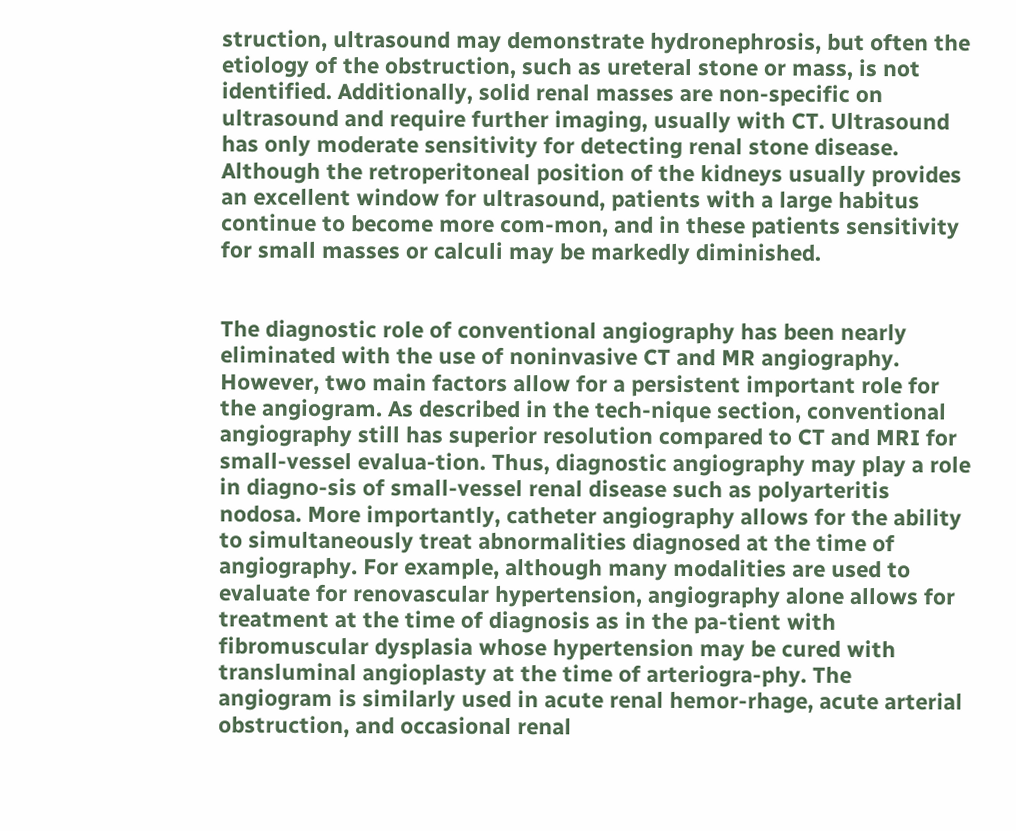struction, ultrasound may demonstrate hydronephrosis, but often the etiology of the obstruction, such as ureteral stone or mass, is not identified. Additionally, solid renal masses are non-specific on ultrasound and require further imaging, usually with CT. Ultrasound has only moderate sensitivity for detecting renal stone disease. Although the retroperitoneal position of the kidneys usually provides an excellent window for ultrasound, patients with a large habitus continue to become more com-mon, and in these patients sensitivity for small masses or calculi may be markedly diminished.


The diagnostic role of conventional angiography has been nearly eliminated with the use of noninvasive CT and MR angiography. However, two main factors allow for a persistent important role for the angiogram. As described in the tech-nique section, conventional angiography still has superior resolution compared to CT and MRI for small-vessel evalua-tion. Thus, diagnostic angiography may play a role in diagno-sis of small-vessel renal disease such as polyarteritis nodosa. More importantly, catheter angiography allows for the ability to simultaneously treat abnormalities diagnosed at the time of angiography. For example, although many modalities are used to evaluate for renovascular hypertension, angiography alone allows for treatment at the time of diagnosis as in the pa-tient with fibromuscular dysplasia whose hypertension may be cured with transluminal angioplasty at the time of arteriogra-phy. The angiogram is similarly used in acute renal hemor-rhage, acute arterial obstruction, and occasional renal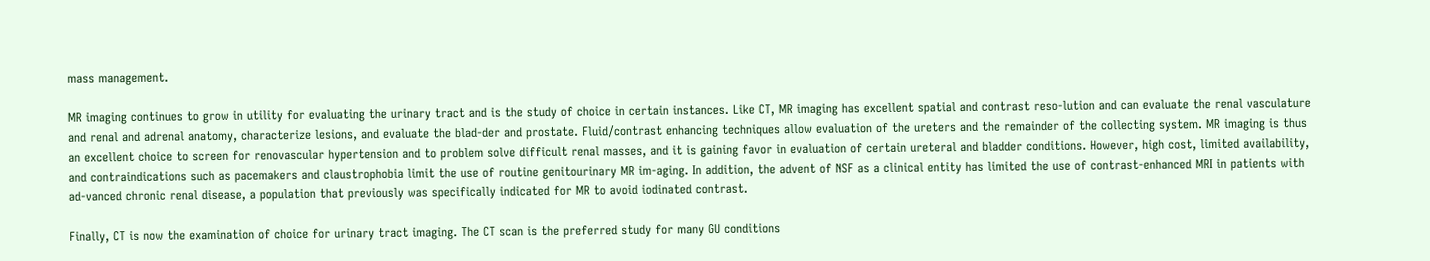mass management.

MR imaging continues to grow in utility for evaluating the urinary tract and is the study of choice in certain instances. Like CT, MR imaging has excellent spatial and contrast reso-lution and can evaluate the renal vasculature and renal and adrenal anatomy, characterize lesions, and evaluate the blad-der and prostate. Fluid/contrast enhancing techniques allow evaluation of the ureters and the remainder of the collecting system. MR imaging is thus an excellent choice to screen for renovascular hypertension and to problem solve difficult renal masses, and it is gaining favor in evaluation of certain ureteral and bladder conditions. However, high cost, limited availability, and contraindications such as pacemakers and claustrophobia limit the use of routine genitourinary MR im-aging. In addition, the advent of NSF as a clinical entity has limited the use of contrast-enhanced MRI in patients with ad-vanced chronic renal disease, a population that previously was specifically indicated for MR to avoid iodinated contrast.

Finally, CT is now the examination of choice for urinary tract imaging. The CT scan is the preferred study for many GU conditions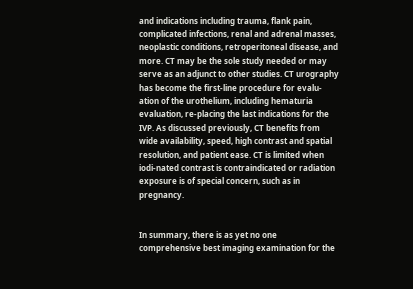and indications including trauma, flank pain, complicated infections, renal and adrenal masses, neoplastic conditions, retroperitoneal disease, and more. CT may be the sole study needed or may serve as an adjunct to other studies. CT urography has become the first-line procedure for evalu-ation of the urothelium, including hematuria evaluation, re-placing the last indications for the IVP. As discussed previously, CT benefits from wide availability, speed, high contrast and spatial resolution, and patient ease. CT is limited when iodi-nated contrast is contraindicated or radiation exposure is of special concern, such as in pregnancy.


In summary, there is as yet no one comprehensive best imaging examination for the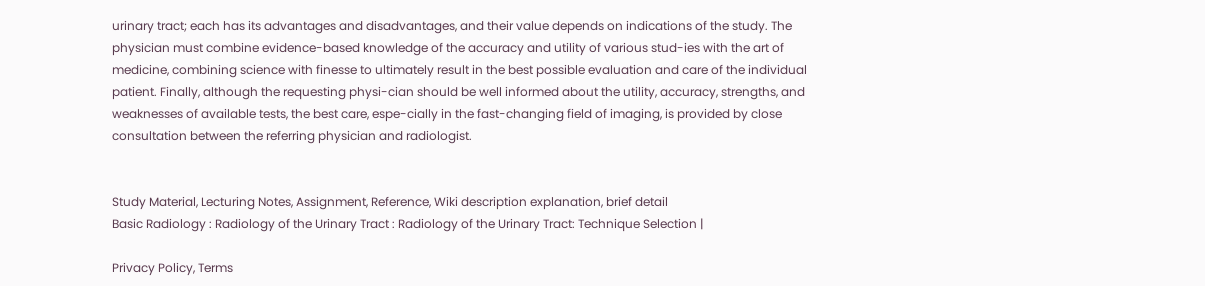urinary tract; each has its advantages and disadvantages, and their value depends on indications of the study. The physician must combine evidence-based knowledge of the accuracy and utility of various stud-ies with the art of medicine, combining science with finesse to ultimately result in the best possible evaluation and care of the individual patient. Finally, although the requesting physi-cian should be well informed about the utility, accuracy, strengths, and weaknesses of available tests, the best care, espe-cially in the fast-changing field of imaging, is provided by close consultation between the referring physician and radiologist.


Study Material, Lecturing Notes, Assignment, Reference, Wiki description explanation, brief detail
Basic Radiology : Radiology of the Urinary Tract : Radiology of the Urinary Tract: Technique Selection |

Privacy Policy, Terms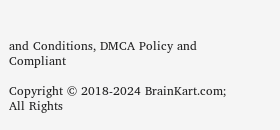and Conditions, DMCA Policy and Compliant

Copyright © 2018-2024 BrainKart.com; All Rights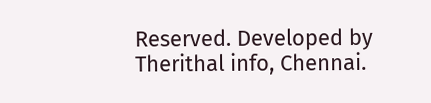Reserved. Developed by Therithal info, Chennai.